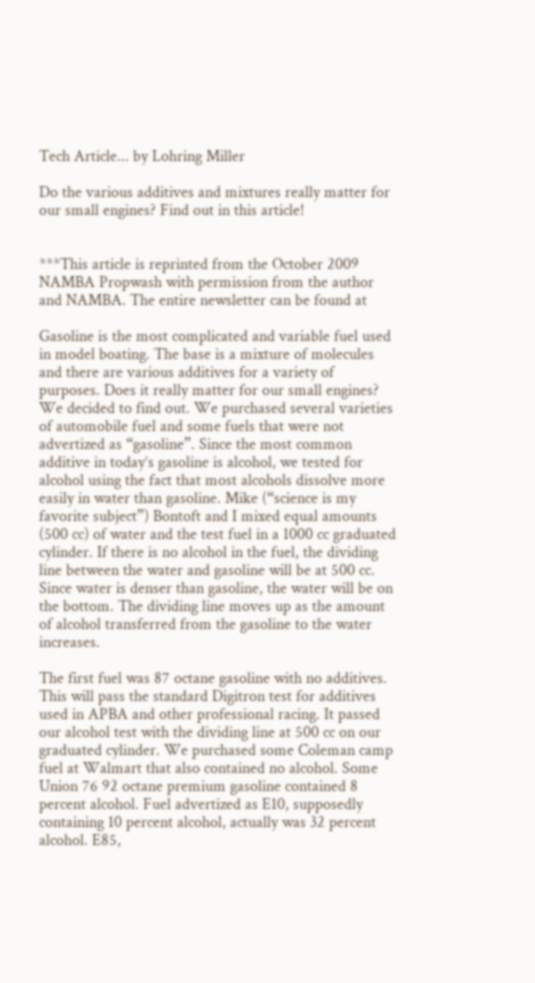Tech Article... by Lohring Miller

Do the various additives and mixtures really matter for our small engines? Find out in this article!


***This article is reprinted from the October 2009 NAMBA Propwash with permission from the author and NAMBA. The entire newsletter can be found at

Gasoline is the most complicated and variable fuel used in model boating. The base is a mixture of molecules and there are various additives for a variety of purposes. Does it really matter for our small engines? We decided to find out. We purchased several varieties of automobile fuel and some fuels that were not advertized as “gasoline”. Since the most common additive in today’s gasoline is alcohol, we tested for alcohol using the fact that most alcohols dissolve more easily in water than gasoline. Mike (“science is my favorite subject”) Bontoft and I mixed equal amounts (500 cc) of water and the test fuel in a 1000 cc graduated cylinder. If there is no alcohol in the fuel, the dividing line between the water and gasoline will be at 500 cc. Since water is denser than gasoline, the water will be on the bottom. The dividing line moves up as the amount of alcohol transferred from the gasoline to the water increases.

The first fuel was 87 octane gasoline with no additives. This will pass the standard Digitron test for additives used in APBA and other professional racing. It passed our alcohol test with the dividing line at 500 cc on our graduated cylinder. We purchased some Coleman camp fuel at Walmart that also contained no alcohol. Some Union 76 92 octane premium gasoline contained 8 percent alcohol. Fuel advertized as E10, supposedly containing 10 percent alcohol, actually was 32 percent alcohol. E85,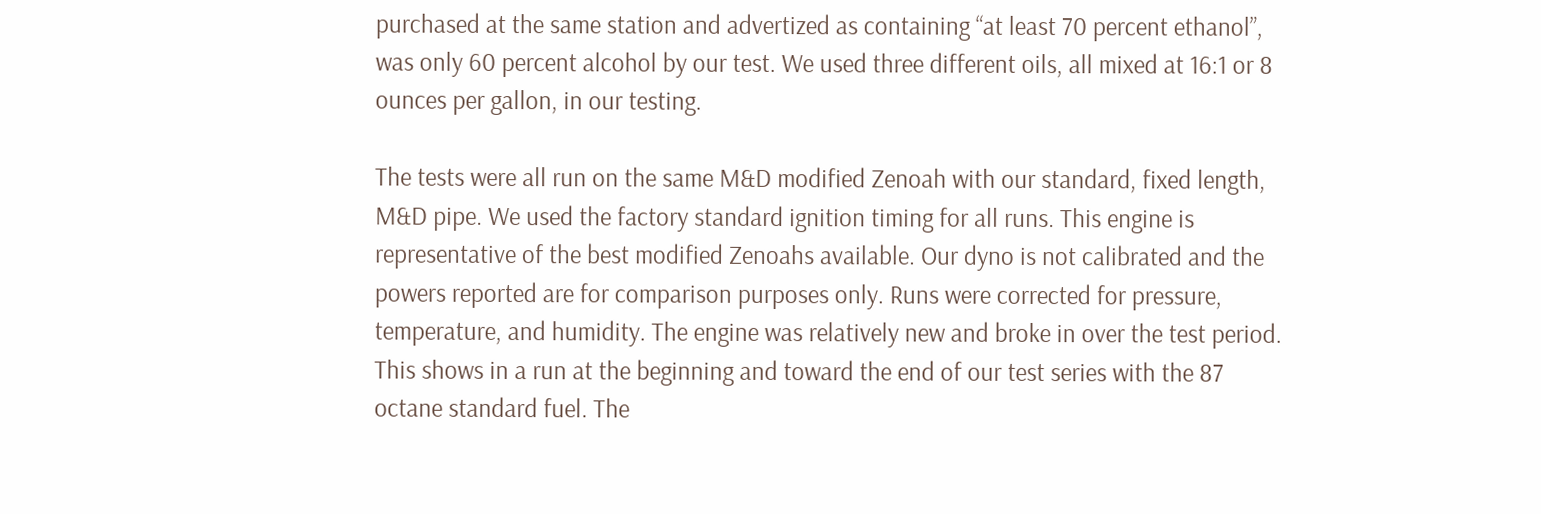purchased at the same station and advertized as containing “at least 70 percent ethanol”, was only 60 percent alcohol by our test. We used three different oils, all mixed at 16:1 or 8 ounces per gallon, in our testing.

The tests were all run on the same M&D modified Zenoah with our standard, fixed length, M&D pipe. We used the factory standard ignition timing for all runs. This engine is representative of the best modified Zenoahs available. Our dyno is not calibrated and the powers reported are for comparison purposes only. Runs were corrected for pressure, temperature, and humidity. The engine was relatively new and broke in over the test period. This shows in a run at the beginning and toward the end of our test series with the 87 octane standard fuel. The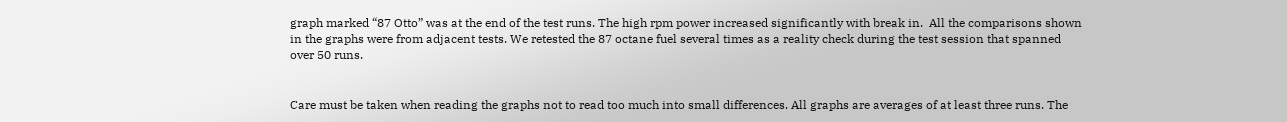graph marked “87 Otto” was at the end of the test runs. The high rpm power increased significantly with break in.  All the comparisons shown in the graphs were from adjacent tests. We retested the 87 octane fuel several times as a reality check during the test session that spanned over 50 runs.


Care must be taken when reading the graphs not to read too much into small differences. All graphs are averages of at least three runs. The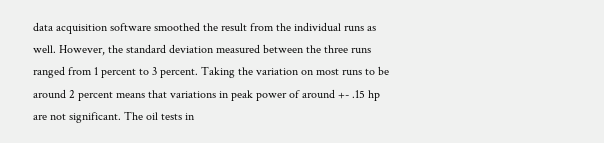data acquisition software smoothed the result from the individual runs as well. However, the standard deviation measured between the three runs ranged from 1 percent to 3 percent. Taking the variation on most runs to be around 2 percent means that variations in peak power of around +- .15 hp are not significant. The oil tests in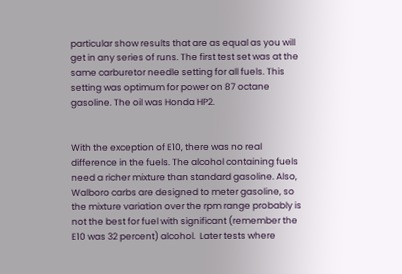particular show results that are as equal as you will get in any series of runs. The first test set was at the same carburetor needle setting for all fuels. This setting was optimum for power on 87 octane gasoline. The oil was Honda HP2.


With the exception of E10, there was no real difference in the fuels. The alcohol containing fuels need a richer mixture than standard gasoline. Also, Walboro carbs are designed to meter gasoline, so the mixture variation over the rpm range probably is not the best for fuel with significant (remember the E10 was 32 percent) alcohol.  Later tests where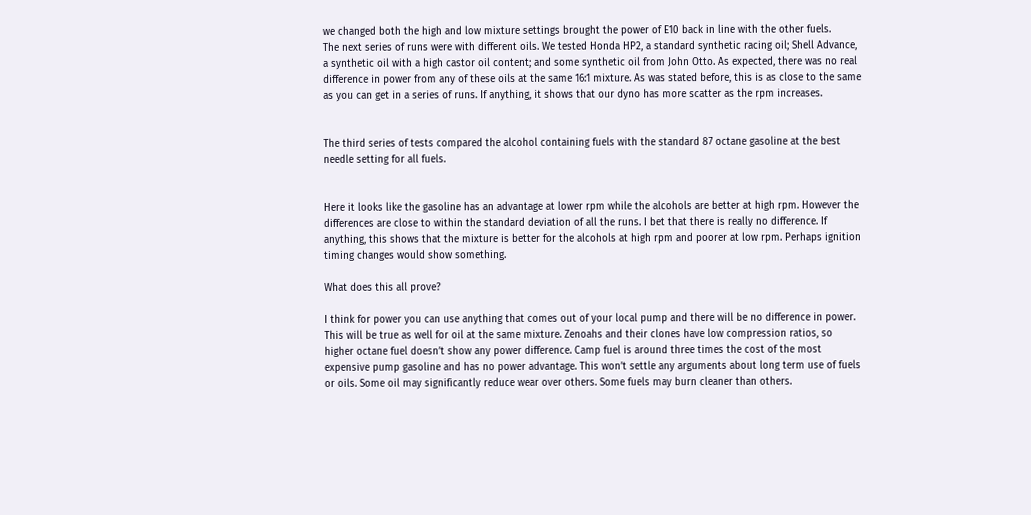we changed both the high and low mixture settings brought the power of E10 back in line with the other fuels.
The next series of runs were with different oils. We tested Honda HP2, a standard synthetic racing oil; Shell Advance, a synthetic oil with a high castor oil content; and some synthetic oil from John Otto. As expected, there was no real difference in power from any of these oils at the same 16:1 mixture. As was stated before, this is as close to the same as you can get in a series of runs. If anything, it shows that our dyno has more scatter as the rpm increases.


The third series of tests compared the alcohol containing fuels with the standard 87 octane gasoline at the best needle setting for all fuels.


Here it looks like the gasoline has an advantage at lower rpm while the alcohols are better at high rpm. However the differences are close to within the standard deviation of all the runs. I bet that there is really no difference. If anything, this shows that the mixture is better for the alcohols at high rpm and poorer at low rpm. Perhaps ignition timing changes would show something.

What does this all prove?

I think for power you can use anything that comes out of your local pump and there will be no difference in power. This will be true as well for oil at the same mixture. Zenoahs and their clones have low compression ratios, so higher octane fuel doesn’t show any power difference. Camp fuel is around three times the cost of the most expensive pump gasoline and has no power advantage. This won’t settle any arguments about long term use of fuels or oils. Some oil may significantly reduce wear over others. Some fuels may burn cleaner than others.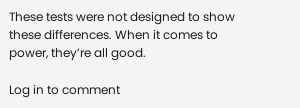These tests were not designed to show these differences. When it comes to power, they’re all good.

Log in to comment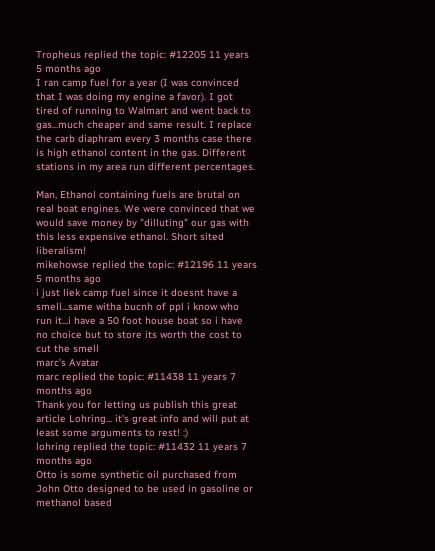Tropheus replied the topic: #12205 11 years 5 months ago
I ran camp fuel for a year (I was convinced that I was doing my engine a favor). I got tired of running to Walmart and went back to gas...much cheaper and same result. I replace the carb diaphram every 3 months case there is high ethanol content in the gas. Different stations in my area run different percentages.

Man, Ethanol containing fuels are brutal on real boat engines. We were convinced that we would save money by "dilluting" our gas with this less expensive ethanol. Short sited liberalism!
mikehowse replied the topic: #12196 11 years 5 months ago
i just liek camp fuel since it doesnt have a smell...same witha bucnh of ppl i know who run it...i have a 50 foot house boat so i have no choice but to store its worth the cost to cut the smell
marc's Avatar
marc replied the topic: #11438 11 years 7 months ago
Thank you for letting us publish this great article Lohring... it's great info and will put at least some arguments to rest! :)
lohring replied the topic: #11432 11 years 7 months ago
Otto is some synthetic oil purchased from John Otto designed to be used in gasoline or methanol based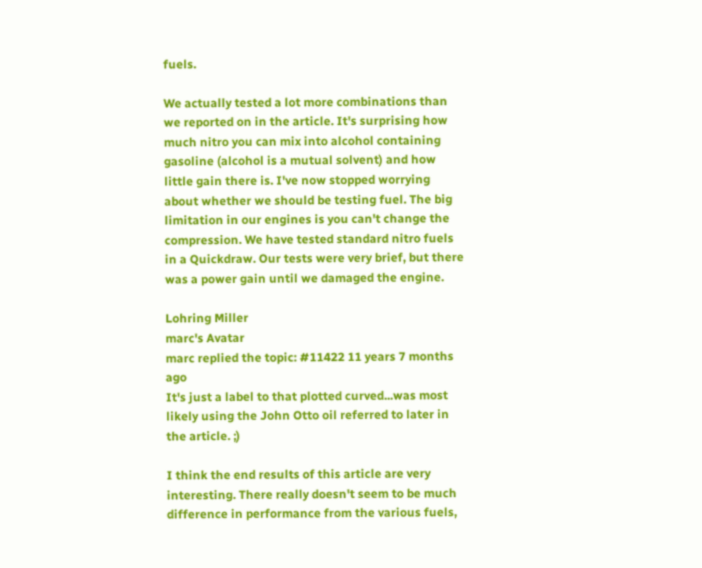fuels.

We actually tested a lot more combinations than we reported on in the article. It's surprising how much nitro you can mix into alcohol containing gasoline (alcohol is a mutual solvent) and how little gain there is. I've now stopped worrying about whether we should be testing fuel. The big limitation in our engines is you can't change the compression. We have tested standard nitro fuels in a Quickdraw. Our tests were very brief, but there was a power gain until we damaged the engine.

Lohring Miller
marc's Avatar
marc replied the topic: #11422 11 years 7 months ago
It's just a label to that plotted curved...was most likely using the John Otto oil referred to later in the article. ;)

I think the end results of this article are very interesting. There really doesn't seem to be much difference in performance from the various fuels,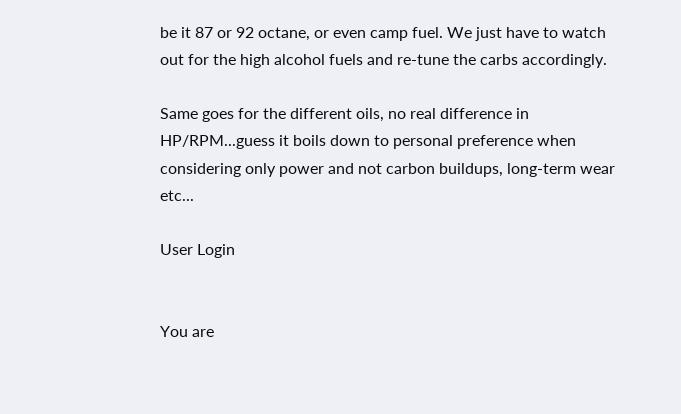be it 87 or 92 octane, or even camp fuel. We just have to watch out for the high alcohol fuels and re-tune the carbs accordingly.

Same goes for the different oils, no real difference in HP/RPM...guess it boils down to personal preference when considering only power and not carbon buildups, long-term wear etc...

User Login


You are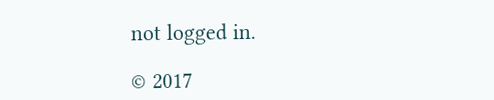not logged in.

© 2017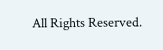All Rights Reserved.